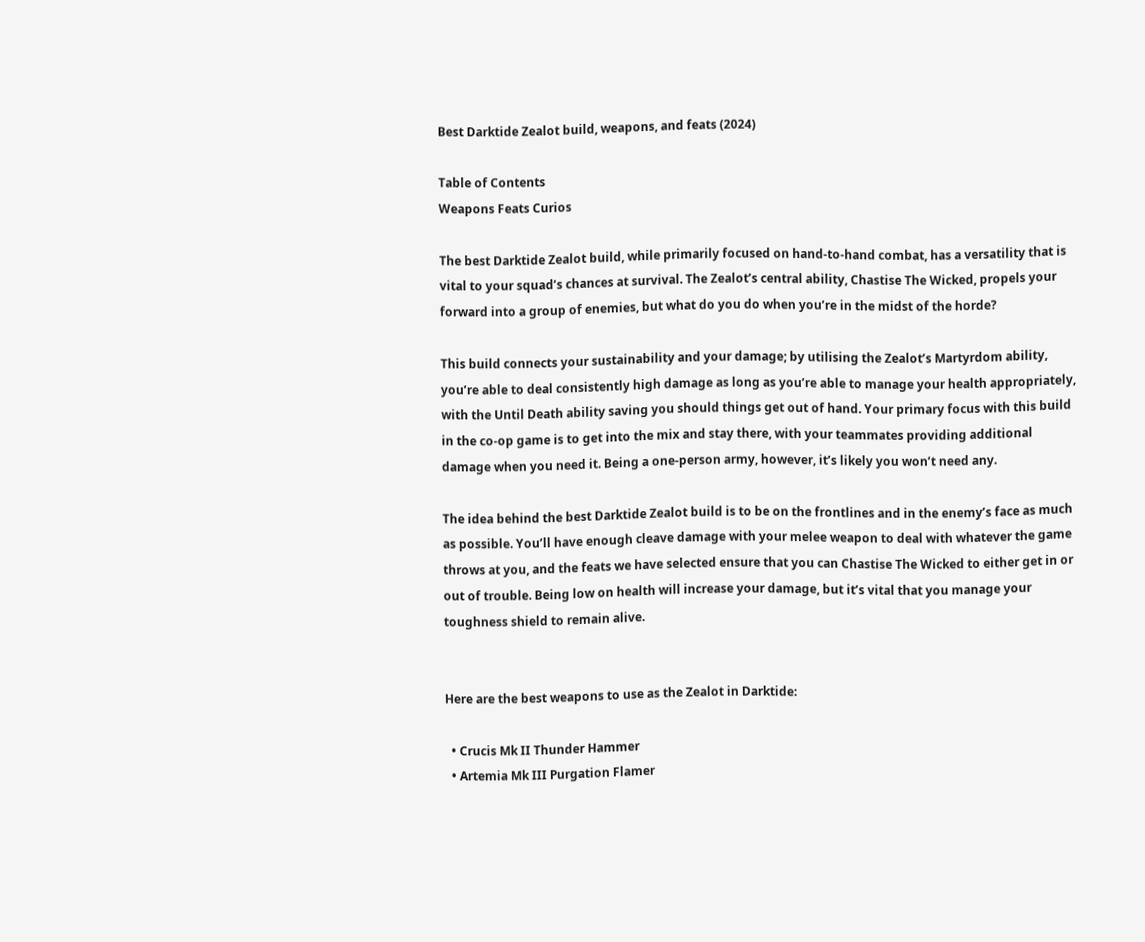Best Darktide Zealot build, weapons, and feats (2024)

Table of Contents
Weapons Feats Curios

The best Darktide Zealot build, while primarily focused on hand-to-hand combat, has a versatility that is vital to your squad’s chances at survival. The Zealot’s central ability, Chastise The Wicked, propels your forward into a group of enemies, but what do you do when you’re in the midst of the horde?

This build connects your sustainability and your damage; by utilising the Zealot’s Martyrdom ability, you’re able to deal consistently high damage as long as you’re able to manage your health appropriately, with the Until Death ability saving you should things get out of hand. Your primary focus with this build in the co-op game is to get into the mix and stay there, with your teammates providing additional damage when you need it. Being a one-person army, however, it’s likely you won’t need any.

The idea behind the best Darktide Zealot build is to be on the frontlines and in the enemy’s face as much as possible. You’ll have enough cleave damage with your melee weapon to deal with whatever the game throws at you, and the feats we have selected ensure that you can Chastise The Wicked to either get in or out of trouble. Being low on health will increase your damage, but it’s vital that you manage your toughness shield to remain alive.


Here are the best weapons to use as the Zealot in Darktide:

  • Crucis Mk II Thunder Hammer
  • Artemia Mk III Purgation Flamer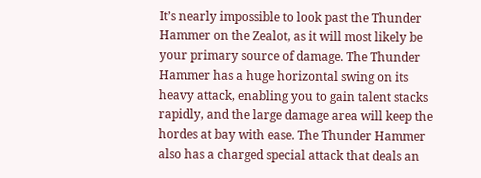It’s nearly impossible to look past the Thunder Hammer on the Zealot, as it will most likely be your primary source of damage. The Thunder Hammer has a huge horizontal swing on its heavy attack, enabling you to gain talent stacks rapidly, and the large damage area will keep the hordes at bay with ease. The Thunder Hammer also has a charged special attack that deals an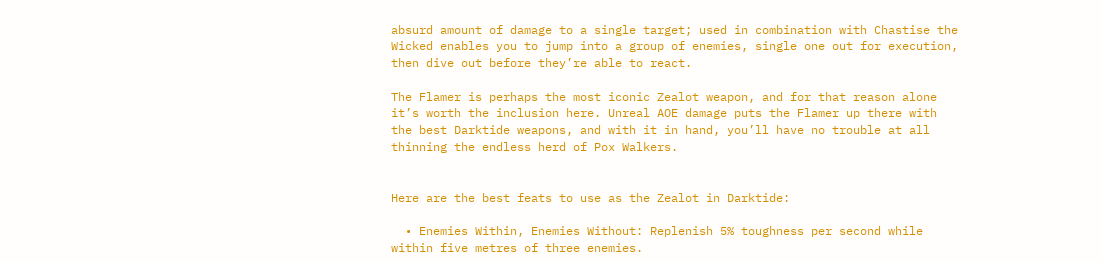absurd amount of damage to a single target; used in combination with Chastise the Wicked enables you to jump into a group of enemies, single one out for execution, then dive out before they’re able to react.

The Flamer is perhaps the most iconic Zealot weapon, and for that reason alone it’s worth the inclusion here. Unreal AOE damage puts the Flamer up there with the best Darktide weapons, and with it in hand, you’ll have no trouble at all thinning the endless herd of Pox Walkers.


Here are the best feats to use as the Zealot in Darktide:

  • Enemies Within, Enemies Without: Replenish 5% toughness per second while within five metres of three enemies.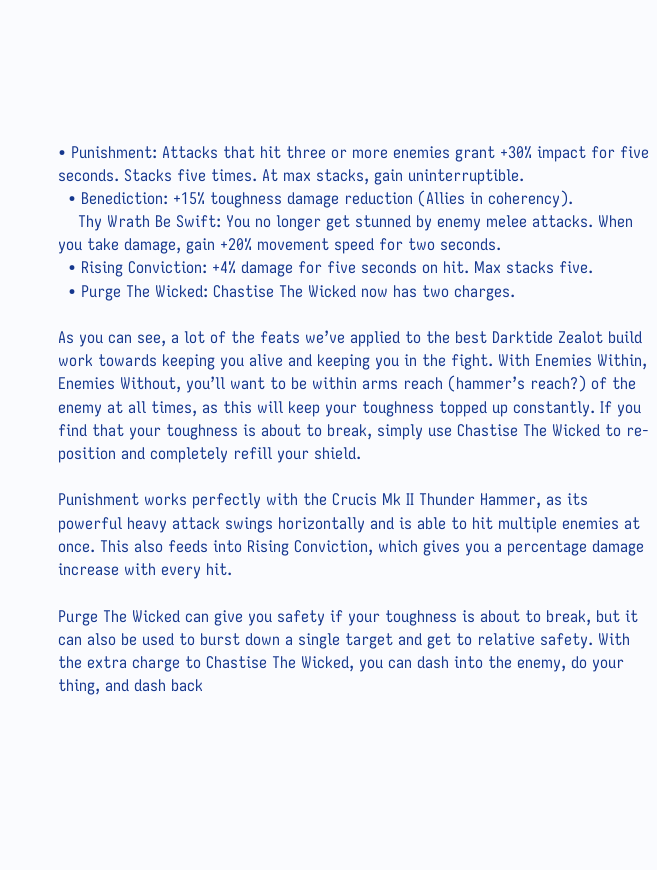• Punishment: Attacks that hit three or more enemies grant +30% impact for five seconds. Stacks five times. At max stacks, gain uninterruptible.
  • Benediction: +15% toughness damage reduction (Allies in coherency).
    Thy Wrath Be Swift: You no longer get stunned by enemy melee attacks. When you take damage, gain +20% movement speed for two seconds.
  • Rising Conviction: +4% damage for five seconds on hit. Max stacks five.
  • Purge The Wicked: Chastise The Wicked now has two charges.

As you can see, a lot of the feats we’ve applied to the best Darktide Zealot build work towards keeping you alive and keeping you in the fight. With Enemies Within, Enemies Without, you’ll want to be within arms reach (hammer’s reach?) of the enemy at all times, as this will keep your toughness topped up constantly. If you find that your toughness is about to break, simply use Chastise The Wicked to re-position and completely refill your shield.

Punishment works perfectly with the Crucis Mk II Thunder Hammer, as its powerful heavy attack swings horizontally and is able to hit multiple enemies at once. This also feeds into Rising Conviction, which gives you a percentage damage increase with every hit.

Purge The Wicked can give you safety if your toughness is about to break, but it can also be used to burst down a single target and get to relative safety. With the extra charge to Chastise The Wicked, you can dash into the enemy, do your thing, and dash back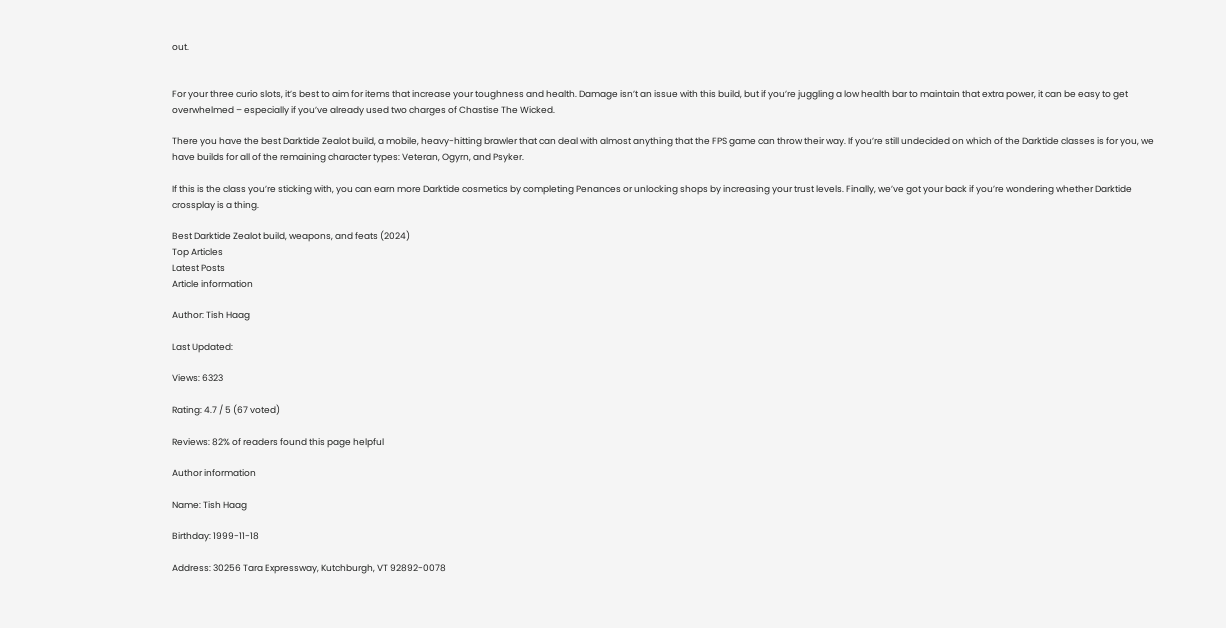out.


For your three curio slots, it’s best to aim for items that increase your toughness and health. Damage isn’t an issue with this build, but if you’re juggling a low health bar to maintain that extra power, it can be easy to get overwhelmed – especially if you’ve already used two charges of Chastise The Wicked.

There you have the best Darktide Zealot build, a mobile, heavy-hitting brawler that can deal with almost anything that the FPS game can throw their way. If you’re still undecided on which of the Darktide classes is for you, we have builds for all of the remaining character types: Veteran, Ogyrn, and Psyker.

If this is the class you’re sticking with, you can earn more Darktide cosmetics by completing Penances or unlocking shops by increasing your trust levels. Finally, we’ve got your back if you’re wondering whether Darktide crossplay is a thing.

Best Darktide Zealot build, weapons, and feats (2024)
Top Articles
Latest Posts
Article information

Author: Tish Haag

Last Updated:

Views: 6323

Rating: 4.7 / 5 (67 voted)

Reviews: 82% of readers found this page helpful

Author information

Name: Tish Haag

Birthday: 1999-11-18

Address: 30256 Tara Expressway, Kutchburgh, VT 92892-0078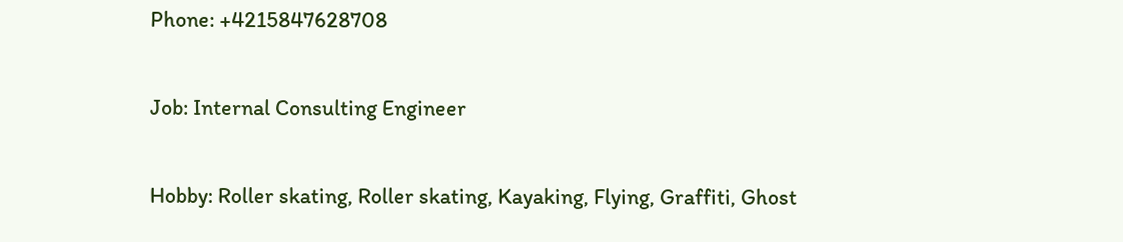Phone: +4215847628708

Job: Internal Consulting Engineer

Hobby: Roller skating, Roller skating, Kayaking, Flying, Graffiti, Ghost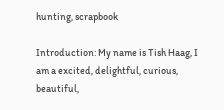hunting, scrapbook

Introduction: My name is Tish Haag, I am a excited, delightful, curious, beautiful,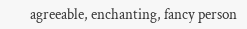agreeable, enchanting, fancy person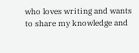who loves writing and wants to share my knowledge and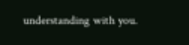understanding with you.